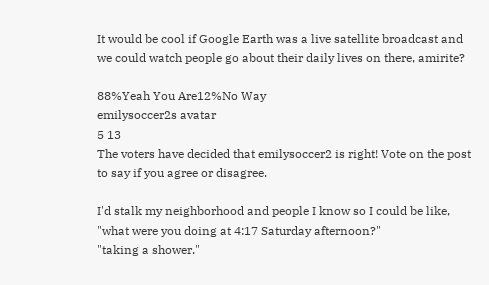It would be cool if Google Earth was a live satellite broadcast and we could watch people go about their daily lives on there, amirite?

88%Yeah You Are12%No Way
emilysoccer2s avatar
5 13
The voters have decided that emilysoccer2 is right! Vote on the post to say if you agree or disagree.

I'd stalk my neighborhood and people I know so I could be like, "what were you doing at 4:17 Saturday afternoon?"
"taking a shower."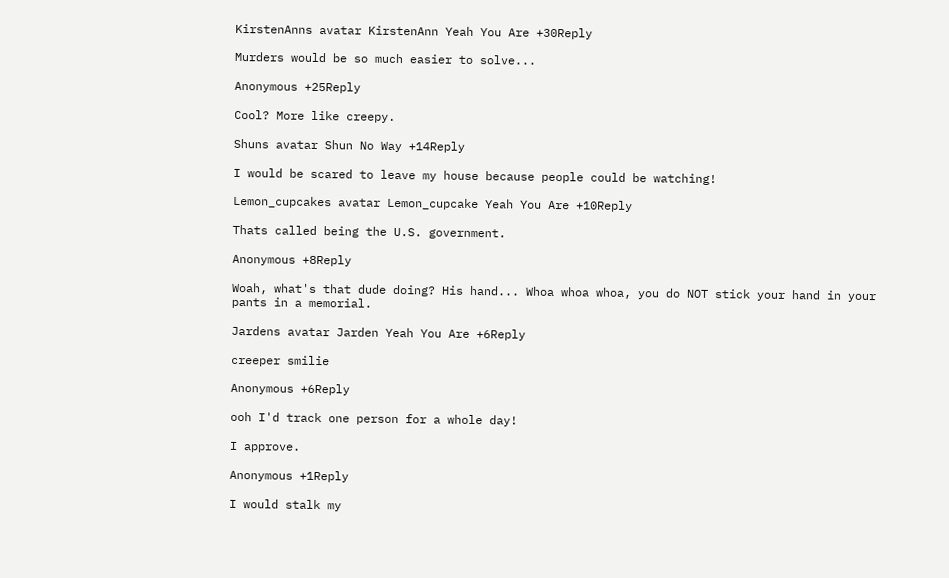KirstenAnns avatar KirstenAnn Yeah You Are +30Reply

Murders would be so much easier to solve...

Anonymous +25Reply

Cool? More like creepy.

Shuns avatar Shun No Way +14Reply

I would be scared to leave my house because people could be watching!

Lemon_cupcakes avatar Lemon_cupcake Yeah You Are +10Reply

Thats called being the U.S. government.

Anonymous +8Reply

Woah, what's that dude doing? His hand... Whoa whoa whoa, you do NOT stick your hand in your pants in a memorial.

Jardens avatar Jarden Yeah You Are +6Reply

creeper smilie

Anonymous +6Reply

ooh I'd track one person for a whole day!

I approve.

Anonymous +1Reply

I would stalk my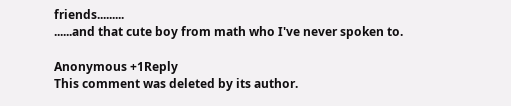friends.........
......and that cute boy from math who I've never spoken to.

Anonymous +1Reply
This comment was deleted by its author.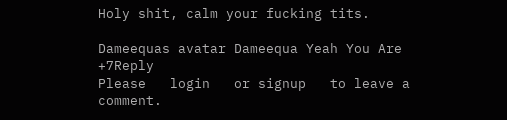Holy shit, calm your fucking tits.

Dameequas avatar Dameequa Yeah You Are +7Reply
Please   login   or signup   to leave a comment.